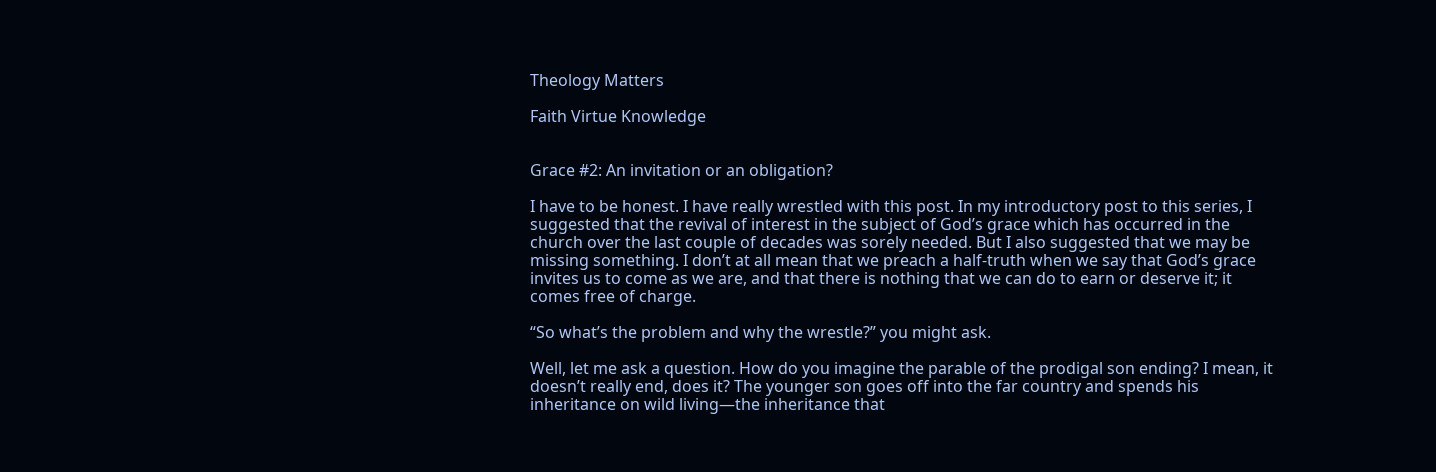Theology Matters

Faith Virtue Knowledge


Grace #2: An invitation or an obligation?

I have to be honest. I have really wrestled with this post. In my introductory post to this series, I suggested that the revival of interest in the subject of God’s grace which has occurred in the church over the last couple of decades was sorely needed. But I also suggested that we may be missing something. I don’t at all mean that we preach a half-truth when we say that God’s grace invites us to come as we are, and that there is nothing that we can do to earn or deserve it; it comes free of charge.

“So what’s the problem and why the wrestle?” you might ask.

Well, let me ask a question. How do you imagine the parable of the prodigal son ending? I mean, it doesn’t really end, does it? The younger son goes off into the far country and spends his inheritance on wild living—the inheritance that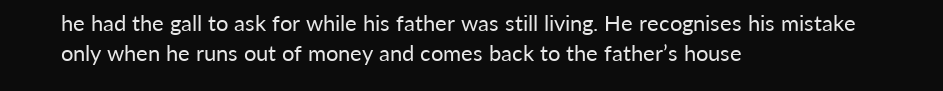he had the gall to ask for while his father was still living. He recognises his mistake only when he runs out of money and comes back to the father’s house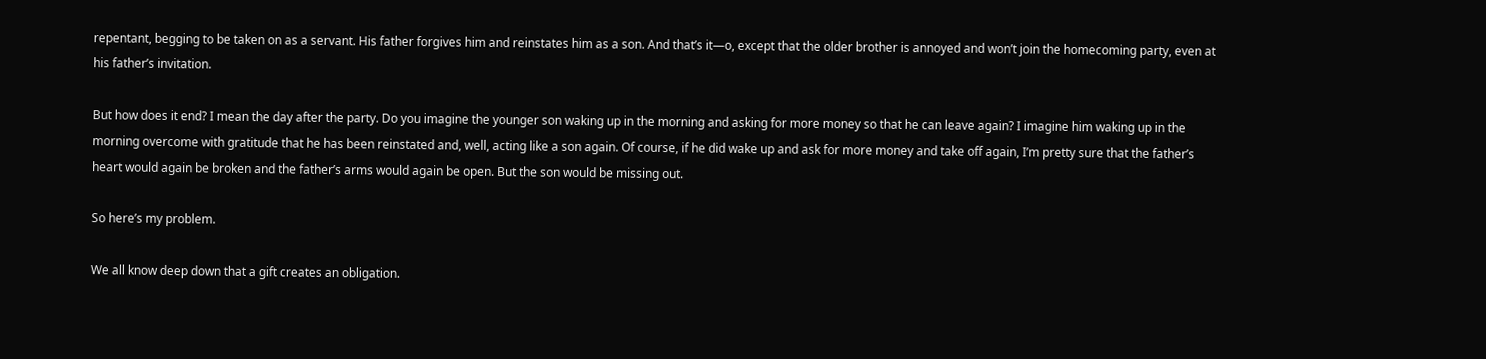repentant, begging to be taken on as a servant. His father forgives him and reinstates him as a son. And that’s it—o, except that the older brother is annoyed and won’t join the homecoming party, even at his father’s invitation.

But how does it end? I mean the day after the party. Do you imagine the younger son waking up in the morning and asking for more money so that he can leave again? I imagine him waking up in the morning overcome with gratitude that he has been reinstated and, well, acting like a son again. Of course, if he did wake up and ask for more money and take off again, I’m pretty sure that the father’s heart would again be broken and the father’s arms would again be open. But the son would be missing out.

So here’s my problem.

We all know deep down that a gift creates an obligation.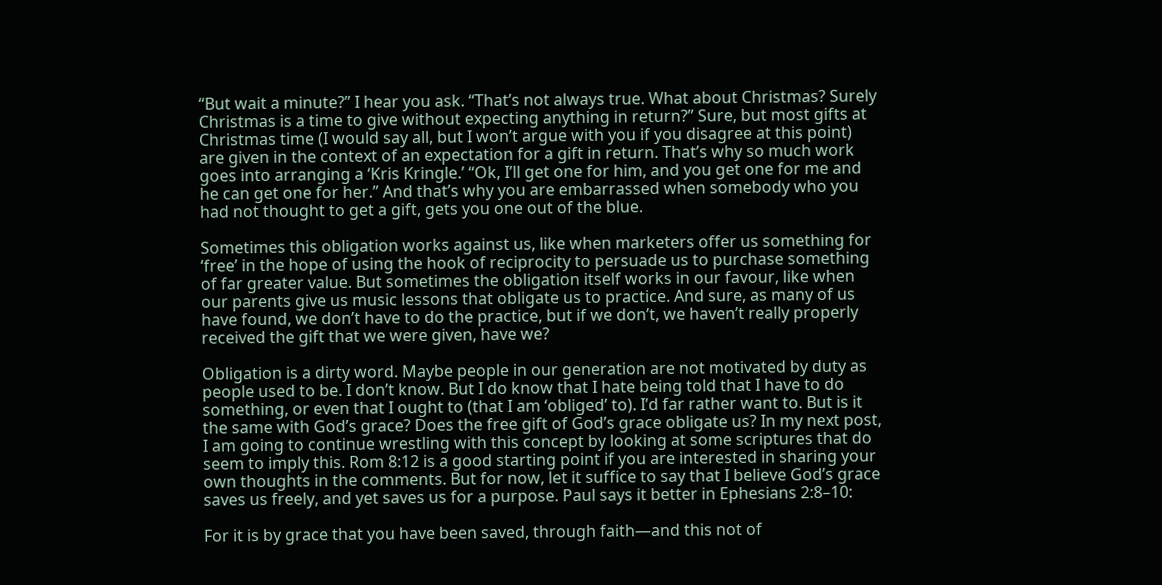“But wait a minute?” I hear you ask. “That’s not always true. What about Christmas? Surely Christmas is a time to give without expecting anything in return?” Sure, but most gifts at Christmas time (I would say all, but I won’t argue with you if you disagree at this point) are given in the context of an expectation for a gift in return. That’s why so much work goes into arranging a ‘Kris Kringle.’ “Ok, I’ll get one for him, and you get one for me and he can get one for her.” And that’s why you are embarrassed when somebody who you had not thought to get a gift, gets you one out of the blue.

Sometimes this obligation works against us, like when marketers offer us something for ‘free’ in the hope of using the hook of reciprocity to persuade us to purchase something of far greater value. But sometimes the obligation itself works in our favour, like when our parents give us music lessons that obligate us to practice. And sure, as many of us have found, we don’t have to do the practice, but if we don’t, we haven’t really properly received the gift that we were given, have we?

Obligation is a dirty word. Maybe people in our generation are not motivated by duty as people used to be. I don’t know. But I do know that I hate being told that I have to do something, or even that I ought to (that I am ‘obliged’ to). I’d far rather want to. But is it the same with God’s grace? Does the free gift of God’s grace obligate us? In my next post, I am going to continue wrestling with this concept by looking at some scriptures that do seem to imply this. Rom 8:12 is a good starting point if you are interested in sharing your own thoughts in the comments. But for now, let it suffice to say that I believe God’s grace saves us freely, and yet saves us for a purpose. Paul says it better in Ephesians 2:8–10:

For it is by grace that you have been saved, through faith—and this not of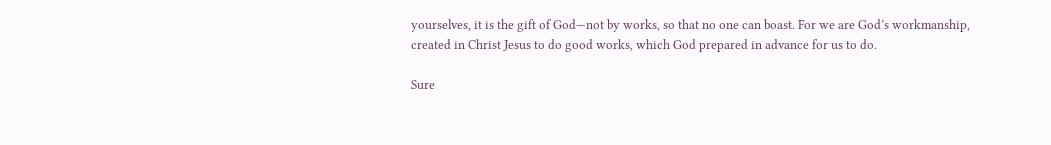yourselves, it is the gift of God—not by works, so that no one can boast. For we are God’s workmanship, created in Christ Jesus to do good works, which God prepared in advance for us to do.

Sure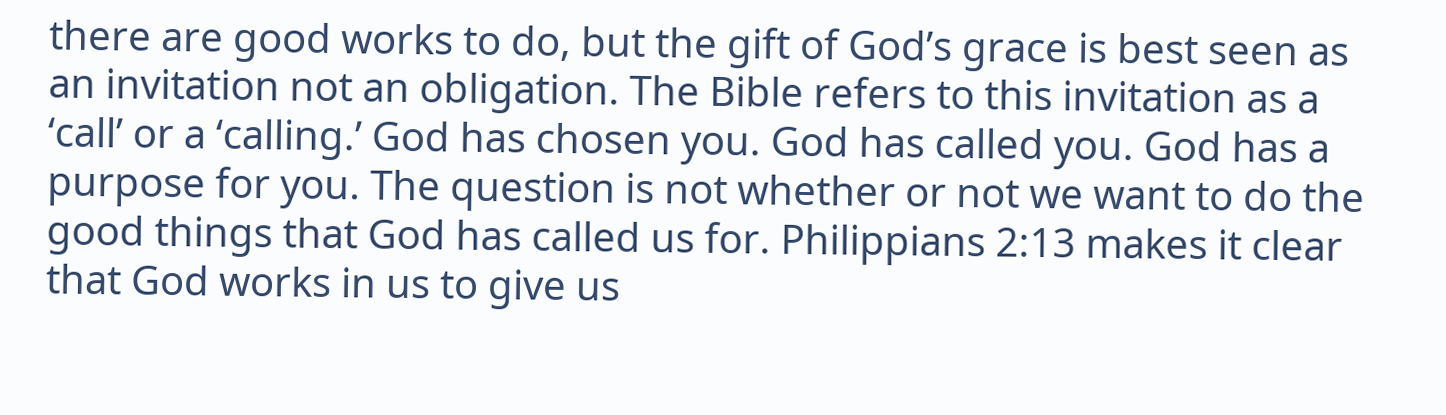there are good works to do, but the gift of God’s grace is best seen as an invitation not an obligation. The Bible refers to this invitation as a ‘call’ or a ‘calling.’ God has chosen you. God has called you. God has a purpose for you. The question is not whether or not we want to do the good things that God has called us for. Philippians 2:13 makes it clear that God works in us to give us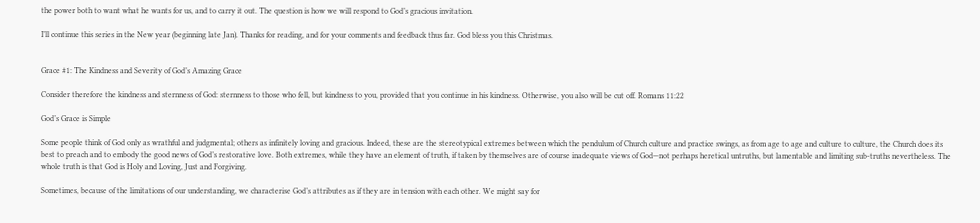the power both to want what he wants for us, and to carry it out. The question is how we will respond to God’s gracious invitation.

I’ll continue this series in the New year (beginning late Jan). Thanks for reading, and for your comments and feedback thus far. God bless you this Christmas.


Grace #1: The Kindness and Severity of God’s Amazing Grace

Consider therefore the kindness and sternness of God: sternness to those who fell, but kindness to you, provided that you continue in his kindness. Otherwise, you also will be cut off. Romans 11:22

God’s Grace is Simple

Some people think of God only as wrathful and judgmental; others as infinitely loving and gracious. Indeed, these are the stereotypical extremes between which the pendulum of Church culture and practice swings, as from age to age and culture to culture, the Church does its best to preach and to embody the good news of God’s restorative love. Both extremes, while they have an element of truth, if taken by themselves are of course inadequate views of God—not perhaps heretical untruths, but lamentable and limiting sub-truths nevertheless. The whole truth is that God is Holy and Loving, Just and Forgiving.

Sometimes, because of the limitations of our understanding, we characterise God’s attributes as if they are in tension with each other. We might say for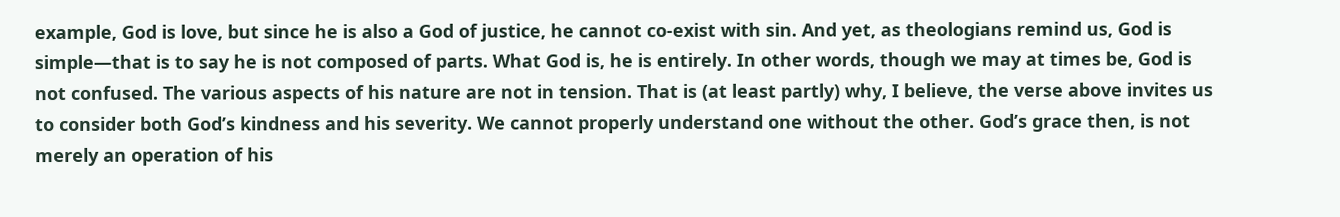example, God is love, but since he is also a God of justice, he cannot co-exist with sin. And yet, as theologians remind us, God is simple—that is to say he is not composed of parts. What God is, he is entirely. In other words, though we may at times be, God is not confused. The various aspects of his nature are not in tension. That is (at least partly) why, I believe, the verse above invites us to consider both God’s kindness and his severity. We cannot properly understand one without the other. God’s grace then, is not merely an operation of his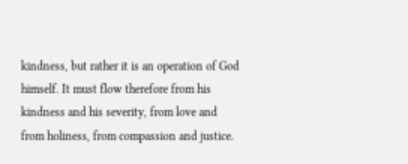kindness, but rather it is an operation of God himself. It must flow therefore from his kindness and his severity, from love and from holiness, from compassion and justice.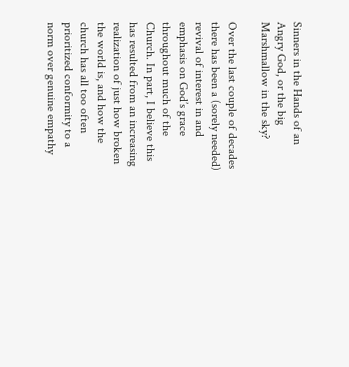Sinners in the Hands of an Angry God, or the big Marshmallow in the sky?

Over the last couple of decades there has been a (sorely needed) revival of interest in and emphasis on God’s grace throughout much of the Church. In part, I believe this has resulted from an increasing realization of just how broken the world is, and how the church has all too often prioritized conformity to a norm over genuine empathy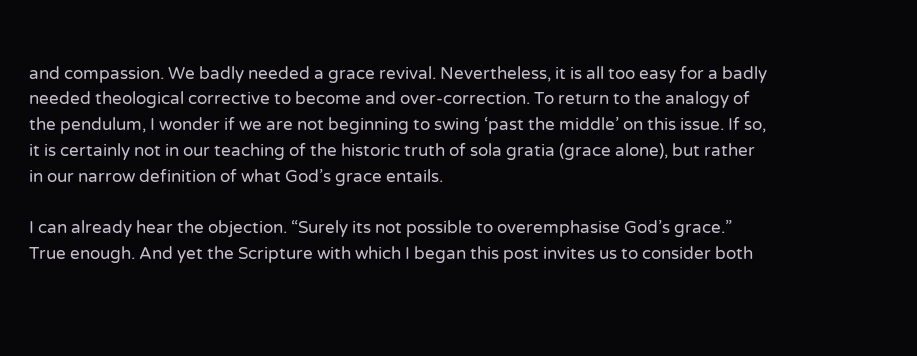and compassion. We badly needed a grace revival. Nevertheless, it is all too easy for a badly needed theological corrective to become and over-correction. To return to the analogy of the pendulum, I wonder if we are not beginning to swing ‘past the middle’ on this issue. If so, it is certainly not in our teaching of the historic truth of sola gratia (grace alone), but rather in our narrow definition of what God’s grace entails.

I can already hear the objection. “Surely its not possible to overemphasise God’s grace.” True enough. And yet the Scripture with which I began this post invites us to consider both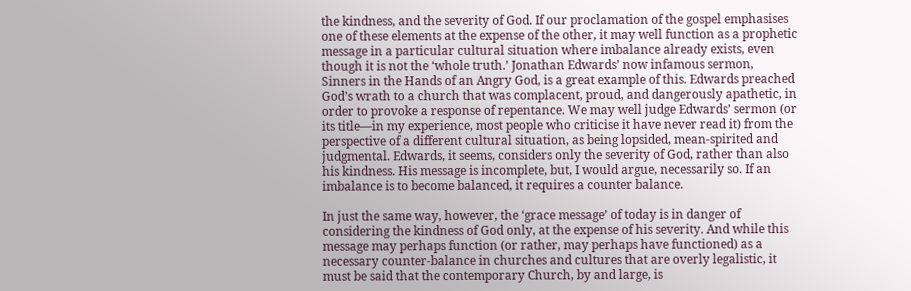the kindness, and the severity of God. If our proclamation of the gospel emphasises one of these elements at the expense of the other, it may well function as a prophetic message in a particular cultural situation where imbalance already exists, even though it is not the ‘whole truth.’ Jonathan Edwards’ now infamous sermon, Sinners in the Hands of an Angry God, is a great example of this. Edwards preached God’s wrath to a church that was complacent, proud, and dangerously apathetic, in order to provoke a response of repentance. We may well judge Edwards’ sermon (or its title—in my experience, most people who criticise it have never read it) from the perspective of a different cultural situation, as being lopsided, mean-spirited and judgmental. Edwards, it seems, considers only the severity of God, rather than also his kindness. His message is incomplete, but, I would argue, necessarily so. If an imbalance is to become balanced, it requires a counter balance.

In just the same way, however, the ‘grace message’ of today is in danger of considering the kindness of God only, at the expense of his severity. And while this message may perhaps function (or rather, may perhaps have functioned) as a necessary counter-balance in churches and cultures that are overly legalistic, it must be said that the contemporary Church, by and large, is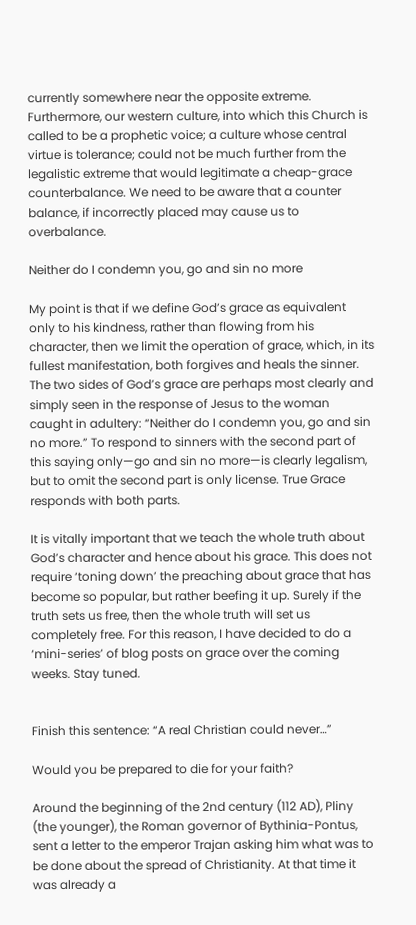currently somewhere near the opposite extreme. Furthermore, our western culture, into which this Church is called to be a prophetic voice; a culture whose central virtue is tolerance; could not be much further from the legalistic extreme that would legitimate a cheap-grace counterbalance. We need to be aware that a counter balance, if incorrectly placed may cause us to overbalance.

Neither do I condemn you, go and sin no more

My point is that if we define God’s grace as equivalent only to his kindness, rather than flowing from his character, then we limit the operation of grace, which, in its fullest manifestation, both forgives and heals the sinner. The two sides of God’s grace are perhaps most clearly and simply seen in the response of Jesus to the woman caught in adultery: “Neither do I condemn you, go and sin no more.” To respond to sinners with the second part of this saying only—go and sin no more—is clearly legalism, but to omit the second part is only license. True Grace responds with both parts.

It is vitally important that we teach the whole truth about God’s character and hence about his grace. This does not require ‘toning down’ the preaching about grace that has become so popular, but rather beefing it up. Surely if the truth sets us free, then the whole truth will set us completely free. For this reason, I have decided to do a ‘mini-series’ of blog posts on grace over the coming weeks. Stay tuned.


Finish this sentence: “A real Christian could never…”

Would you be prepared to die for your faith?

Around the beginning of the 2nd century (112 AD), Pliny (the younger), the Roman governor of Bythinia-Pontus, sent a letter to the emperor Trajan asking him what was to be done about the spread of Christianity. At that time it was already a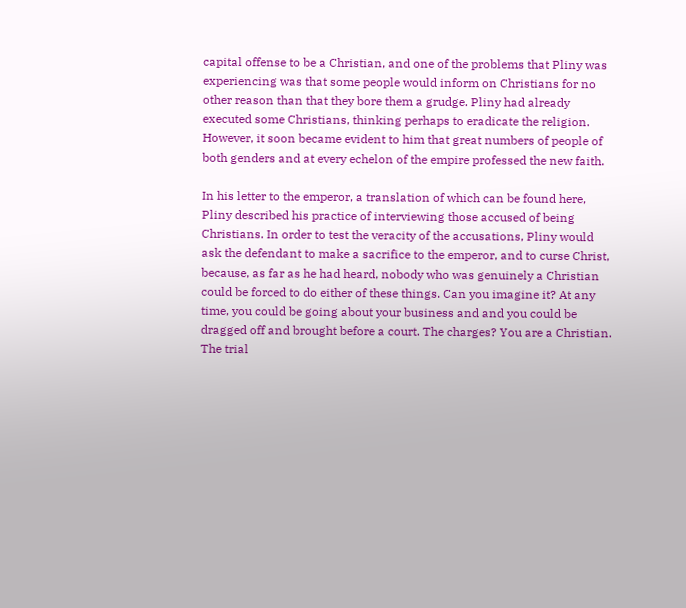capital offense to be a Christian, and one of the problems that Pliny was experiencing was that some people would inform on Christians for no other reason than that they bore them a grudge. Pliny had already executed some Christians, thinking perhaps to eradicate the religion. However, it soon became evident to him that great numbers of people of both genders and at every echelon of the empire professed the new faith.

In his letter to the emperor, a translation of which can be found here, Pliny described his practice of interviewing those accused of being Christians. In order to test the veracity of the accusations, Pliny would ask the defendant to make a sacrifice to the emperor, and to curse Christ, because, as far as he had heard, nobody who was genuinely a Christian could be forced to do either of these things. Can you imagine it? At any time, you could be going about your business and and you could be dragged off and brought before a court. The charges? You are a Christian. The trial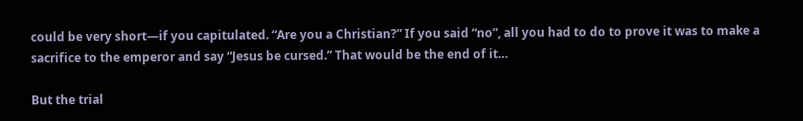could be very short—if you capitulated. “Are you a Christian?” If you said “no”, all you had to do to prove it was to make a sacrifice to the emperor and say “Jesus be cursed.” That would be the end of it…

But the trial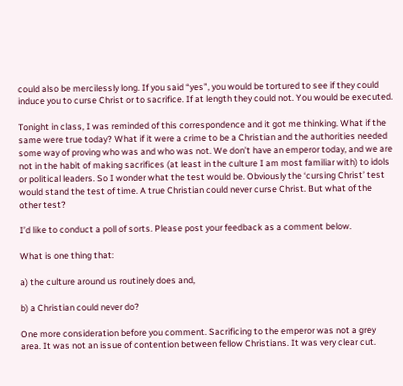could also be mercilessly long. If you said “yes”, you would be tortured to see if they could induce you to curse Christ or to sacrifice. If at length they could not. You would be executed.

Tonight in class, I was reminded of this correspondence and it got me thinking. What if the same were true today? What if it were a crime to be a Christian and the authorities needed some way of proving who was and who was not. We don’t have an emperor today, and we are not in the habit of making sacrifices (at least in the culture I am most familiar with) to idols or political leaders. So I wonder what the test would be. Obviously the ‘cursing Christ’ test would stand the test of time. A true Christian could never curse Christ. But what of the other test?

I’d like to conduct a poll of sorts. Please post your feedback as a comment below.

What is one thing that:

a) the culture around us routinely does and,

b) a Christian could never do?

One more consideration before you comment. Sacrificing to the emperor was not a grey area. It was not an issue of contention between fellow Christians. It was very clear cut.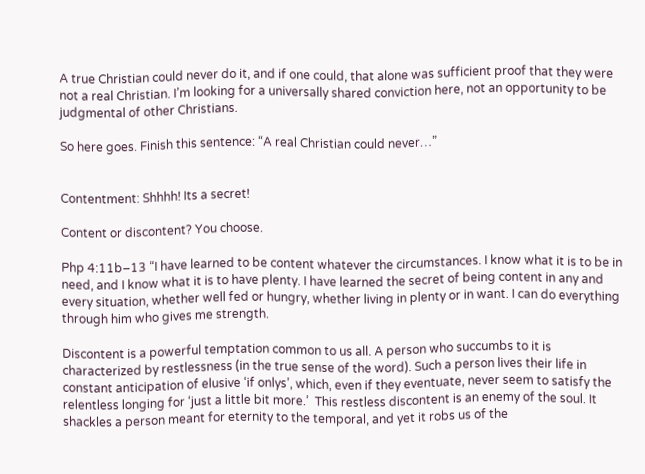A true Christian could never do it, and if one could, that alone was sufficient proof that they were not a real Christian. I’m looking for a universally shared conviction here, not an opportunity to be judgmental of other Christians.

So here goes. Finish this sentence: “A real Christian could never…”


Contentment: Shhhh! Its a secret!

Content or discontent? You choose.

Php 4:11b–13 “I have learned to be content whatever the circumstances. I know what it is to be in need, and I know what it is to have plenty. I have learned the secret of being content in any and every situation, whether well fed or hungry, whether living in plenty or in want. I can do everything through him who gives me strength.

Discontent is a powerful temptation common to us all. A person who succumbs to it is characterized by restlessness (in the true sense of the word). Such a person lives their life in constant anticipation of elusive ‘if onlys’, which, even if they eventuate, never seem to satisfy the relentless longing for ‘just a little bit more.’  This restless discontent is an enemy of the soul. It shackles a person meant for eternity to the temporal, and yet it robs us of the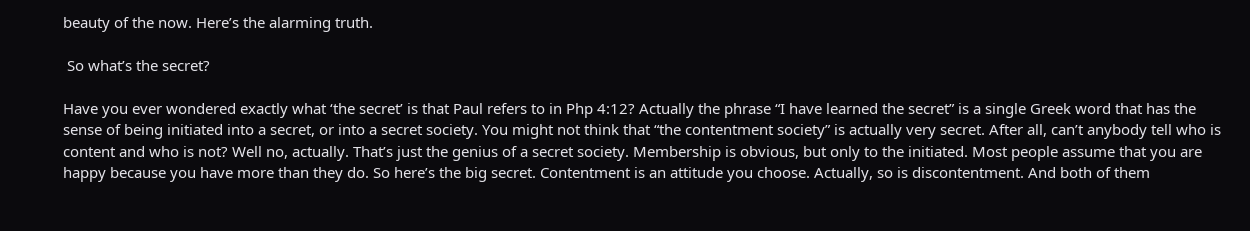beauty of the now. Here’s the alarming truth.

 So what’s the secret?

Have you ever wondered exactly what ‘the secret’ is that Paul refers to in Php 4:12? Actually the phrase “I have learned the secret” is a single Greek word that has the sense of being initiated into a secret, or into a secret society. You might not think that “the contentment society” is actually very secret. After all, can’t anybody tell who is content and who is not? Well no, actually. That’s just the genius of a secret society. Membership is obvious, but only to the initiated. Most people assume that you are happy because you have more than they do. So here’s the big secret. Contentment is an attitude you choose. Actually, so is discontentment. And both of them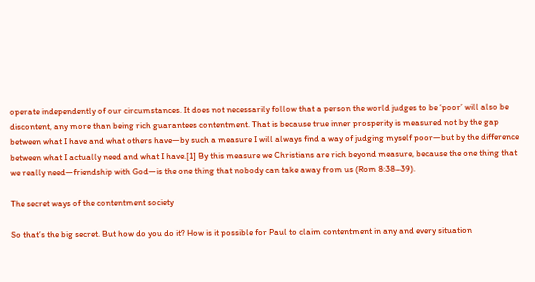operate independently of our circumstances. It does not necessarily follow that a person the world judges to be ‘poor’ will also be discontent, any more than being rich guarantees contentment. That is because true inner prosperity is measured not by the gap between what I have and what others have—by such a measure I will always find a way of judging myself poor—but by the difference between what I actually need and what I have.[1] By this measure we Christians are rich beyond measure, because the one thing that we really need—friendship with God—is the one thing that nobody can take away from us (Rom 8:38–39).

The secret ways of the contentment society

So that’s the big secret. But how do you do it? How is it possible for Paul to claim contentment in any and every situation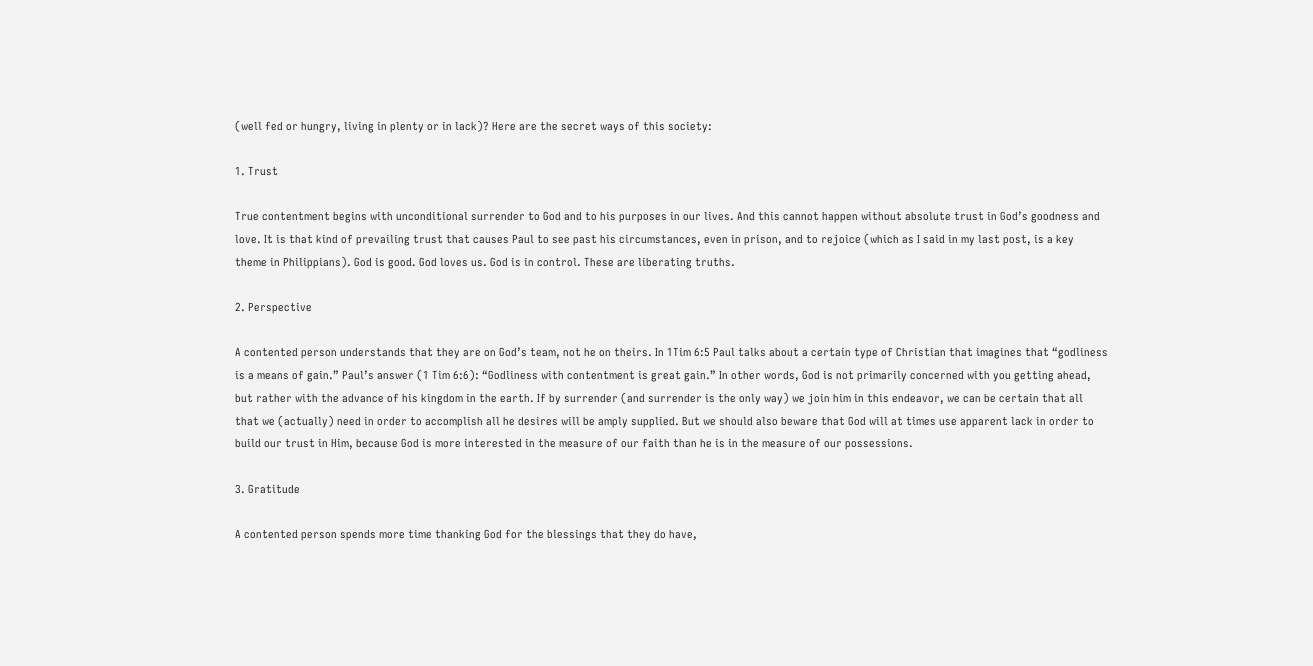(well fed or hungry, living in plenty or in lack)? Here are the secret ways of this society:

1. Trust

True contentment begins with unconditional surrender to God and to his purposes in our lives. And this cannot happen without absolute trust in God’s goodness and love. It is that kind of prevailing trust that causes Paul to see past his circumstances, even in prison, and to rejoice (which as I said in my last post, is a key theme in Philippians). God is good. God loves us. God is in control. These are liberating truths.

2. Perspective

A contented person understands that they are on God’s team, not he on theirs. In 1Tim 6:5 Paul talks about a certain type of Christian that imagines that “godliness is a means of gain.” Paul’s answer (1 Tim 6:6): “Godliness with contentment is great gain.” In other words, God is not primarily concerned with you getting ahead, but rather with the advance of his kingdom in the earth. If by surrender (and surrender is the only way) we join him in this endeavor, we can be certain that all that we (actually) need in order to accomplish all he desires will be amply supplied. But we should also beware that God will at times use apparent lack in order to build our trust in Him, because God is more interested in the measure of our faith than he is in the measure of our possessions.

3. Gratitude

A contented person spends more time thanking God for the blessings that they do have,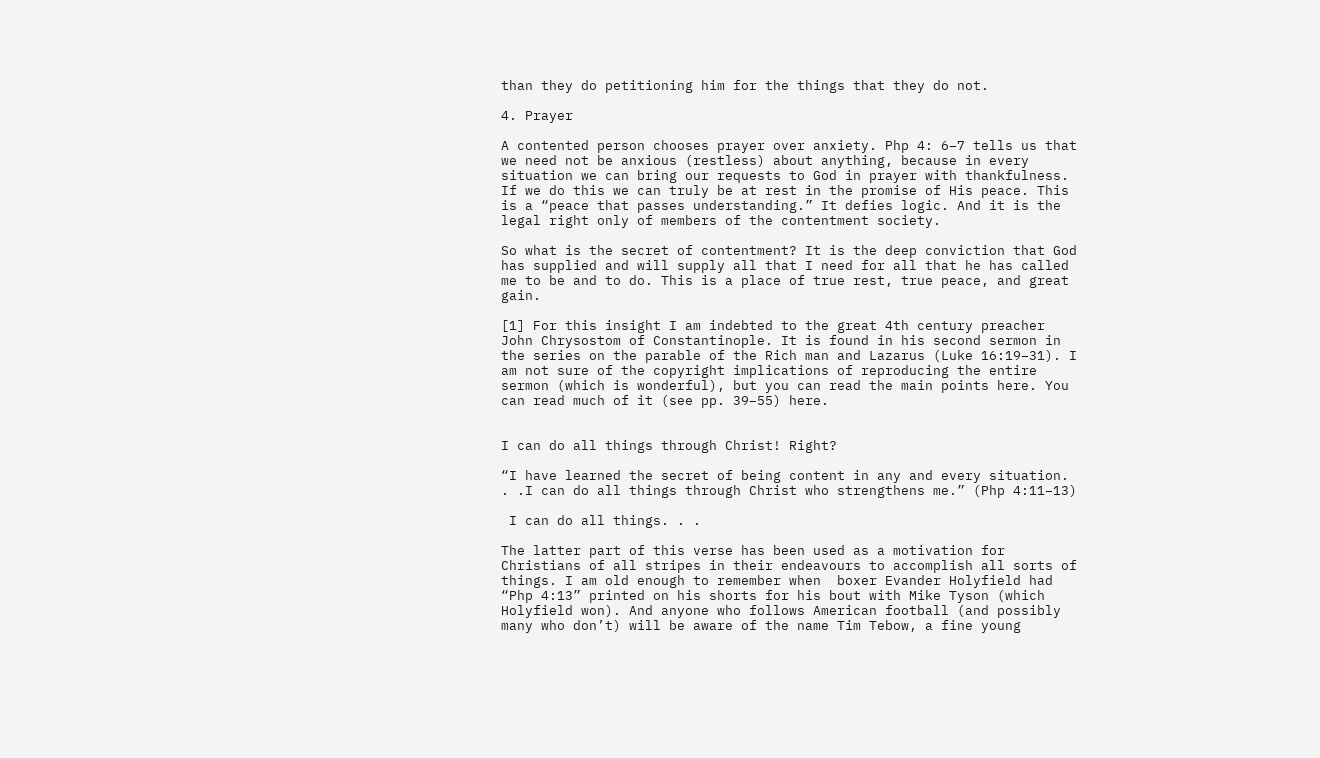than they do petitioning him for the things that they do not.

4. Prayer

A contented person chooses prayer over anxiety. Php 4: 6–7 tells us that we need not be anxious (restless) about anything, because in every situation we can bring our requests to God in prayer with thankfulness. If we do this we can truly be at rest in the promise of His peace. This is a “peace that passes understanding.” It defies logic. And it is the legal right only of members of the contentment society.

So what is the secret of contentment? It is the deep conviction that God has supplied and will supply all that I need for all that he has called me to be and to do. This is a place of true rest, true peace, and great gain.

[1] For this insight I am indebted to the great 4th century preacher John Chrysostom of Constantinople. It is found in his second sermon in the series on the parable of the Rich man and Lazarus (Luke 16:19–31). I am not sure of the copyright implications of reproducing the entire sermon (which is wonderful), but you can read the main points here. You can read much of it (see pp. 39–55) here.


I can do all things through Christ! Right?

“I have learned the secret of being content in any and every situation. . .I can do all things through Christ who strengthens me.” (Php 4:11–13)

 I can do all things. . .

The latter part of this verse has been used as a motivation for Christians of all stripes in their endeavours to accomplish all sorts of things. I am old enough to remember when  boxer Evander Holyfield had “Php 4:13” printed on his shorts for his bout with Mike Tyson (which Holyfield won). And anyone who follows American football (and possibly many who don’t) will be aware of the name Tim Tebow, a fine young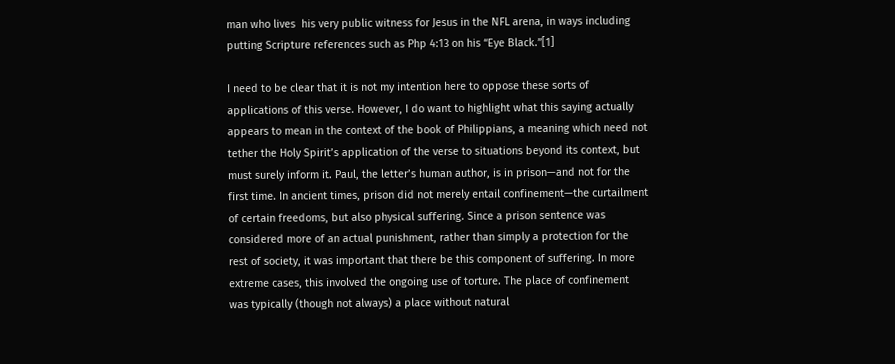man who lives  his very public witness for Jesus in the NFL arena, in ways including putting Scripture references such as Php 4:13 on his “Eye Black.”[1]

I need to be clear that it is not my intention here to oppose these sorts of applications of this verse. However, I do want to highlight what this saying actually appears to mean in the context of the book of Philippians, a meaning which need not tether the Holy Spirit’s application of the verse to situations beyond its context, but must surely inform it. Paul, the letter’s human author, is in prison—and not for the first time. In ancient times, prison did not merely entail confinement—the curtailment of certain freedoms, but also physical suffering. Since a prison sentence was considered more of an actual punishment, rather than simply a protection for the rest of society, it was important that there be this component of suffering. In more extreme cases, this involved the ongoing use of torture. The place of confinement was typically (though not always) a place without natural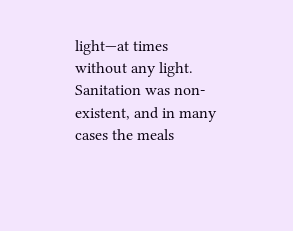light—at times without any light. Sanitation was non-existent, and in many cases the meals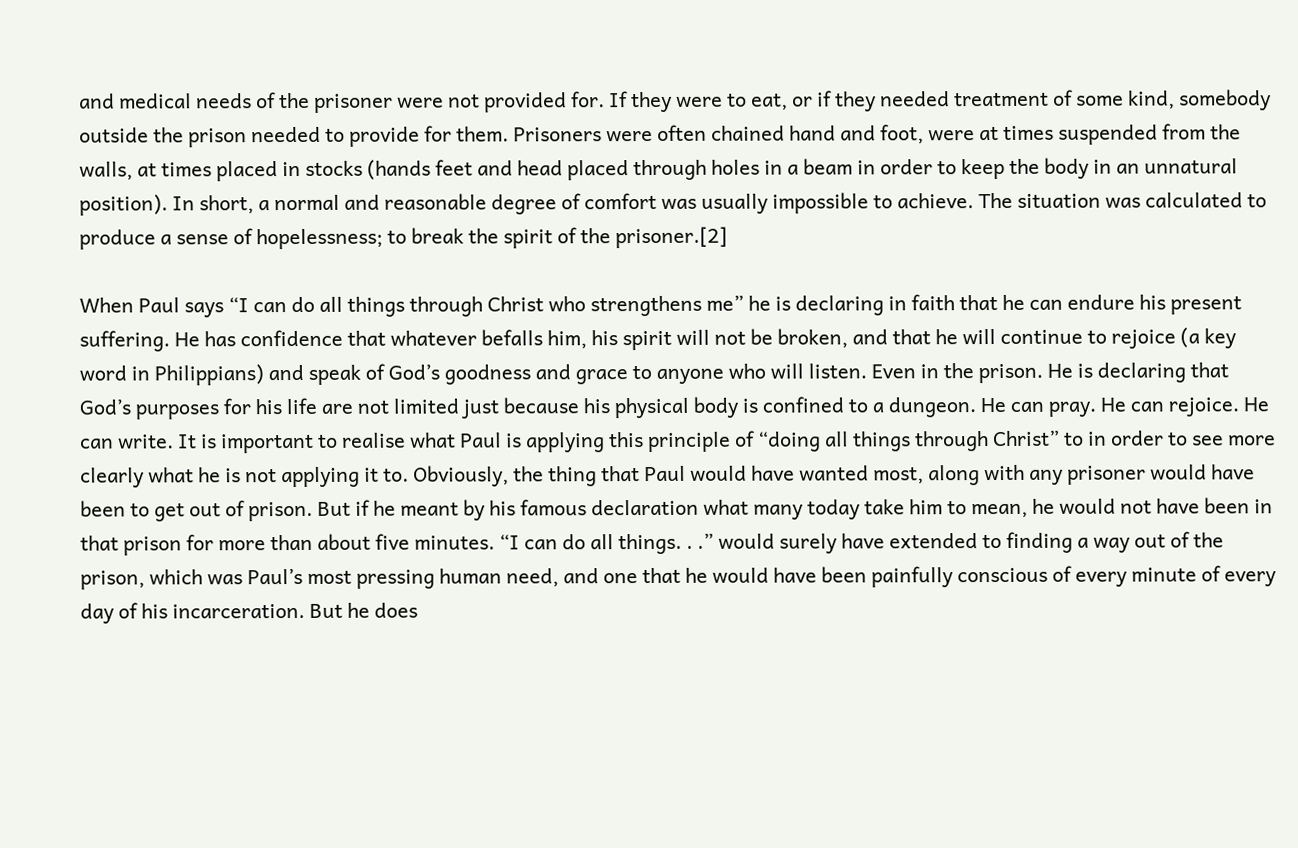and medical needs of the prisoner were not provided for. If they were to eat, or if they needed treatment of some kind, somebody outside the prison needed to provide for them. Prisoners were often chained hand and foot, were at times suspended from the walls, at times placed in stocks (hands feet and head placed through holes in a beam in order to keep the body in an unnatural position). In short, a normal and reasonable degree of comfort was usually impossible to achieve. The situation was calculated to produce a sense of hopelessness; to break the spirit of the prisoner.[2]

When Paul says “I can do all things through Christ who strengthens me” he is declaring in faith that he can endure his present suffering. He has confidence that whatever befalls him, his spirit will not be broken, and that he will continue to rejoice (a key word in Philippians) and speak of God’s goodness and grace to anyone who will listen. Even in the prison. He is declaring that God’s purposes for his life are not limited just because his physical body is confined to a dungeon. He can pray. He can rejoice. He can write. It is important to realise what Paul is applying this principle of “doing all things through Christ” to in order to see more clearly what he is not applying it to. Obviously, the thing that Paul would have wanted most, along with any prisoner would have been to get out of prison. But if he meant by his famous declaration what many today take him to mean, he would not have been in that prison for more than about five minutes. “I can do all things. . .” would surely have extended to finding a way out of the prison, which was Paul’s most pressing human need, and one that he would have been painfully conscious of every minute of every day of his incarceration. But he does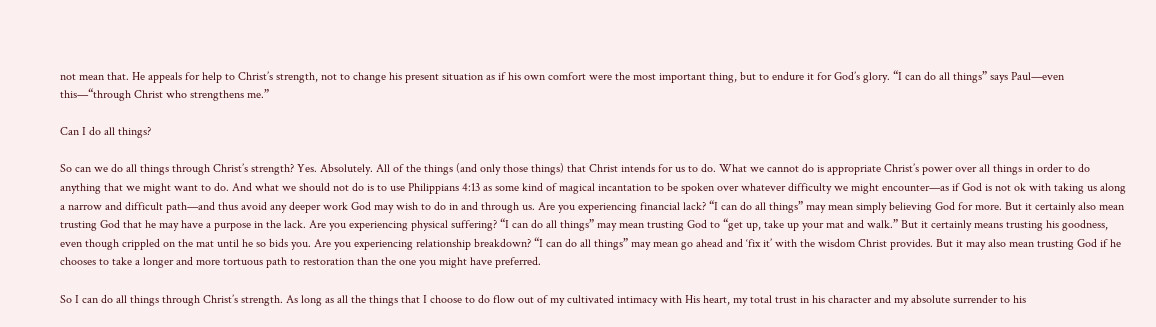not mean that. He appeals for help to Christ’s strength, not to change his present situation as if his own comfort were the most important thing, but to endure it for God’s glory. “I can do all things” says Paul—even this—“through Christ who strengthens me.”

Can I do all things?

So can we do all things through Christ’s strength? Yes. Absolutely. All of the things (and only those things) that Christ intends for us to do. What we cannot do is appropriate Christ’s power over all things in order to do anything that we might want to do. And what we should not do is to use Philippians 4:13 as some kind of magical incantation to be spoken over whatever difficulty we might encounter—as if God is not ok with taking us along a narrow and difficult path—and thus avoid any deeper work God may wish to do in and through us. Are you experiencing financial lack? “I can do all things” may mean simply believing God for more. But it certainly also mean trusting God that he may have a purpose in the lack. Are you experiencing physical suffering? “I can do all things” may mean trusting God to “get up, take up your mat and walk.” But it certainly means trusting his goodness, even though crippled on the mat until he so bids you. Are you experiencing relationship breakdown? “I can do all things” may mean go ahead and ‘fix it’ with the wisdom Christ provides. But it may also mean trusting God if he chooses to take a longer and more tortuous path to restoration than the one you might have preferred.

So I can do all things through Christ’s strength. As long as all the things that I choose to do flow out of my cultivated intimacy with His heart, my total trust in his character and my absolute surrender to his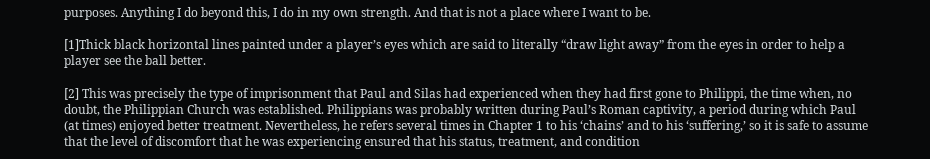purposes. Anything I do beyond this, I do in my own strength. And that is not a place where I want to be.

[1]Thick black horizontal lines painted under a player’s eyes which are said to literally “draw light away” from the eyes in order to help a player see the ball better.

[2] This was precisely the type of imprisonment that Paul and Silas had experienced when they had first gone to Philippi, the time when, no doubt, the Philippian Church was established. Philippians was probably written during Paul’s Roman captivity, a period during which Paul (at times) enjoyed better treatment. Nevertheless, he refers several times in Chapter 1 to his ‘chains’ and to his ‘suffering,’ so it is safe to assume that the level of discomfort that he was experiencing ensured that his status, treatment, and condition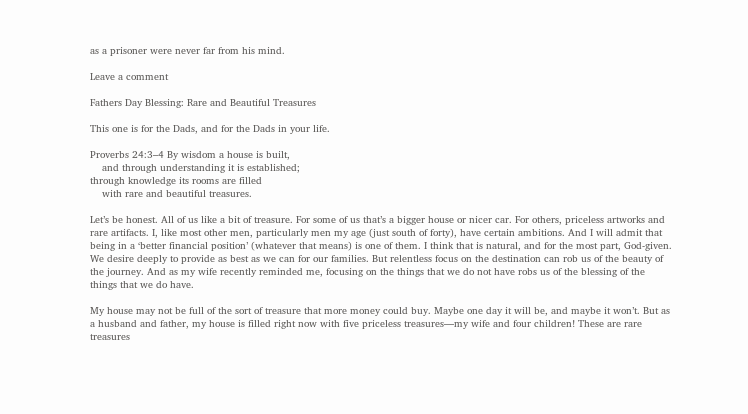as a prisoner were never far from his mind.

Leave a comment

Fathers Day Blessing: Rare and Beautiful Treasures

This one is for the Dads, and for the Dads in your life.

Proverbs 24:3–4 By wisdom a house is built,
    and through understanding it is established;
through knowledge its rooms are filled
    with rare and beautiful treasures.

Let’s be honest. All of us like a bit of treasure. For some of us that’s a bigger house or nicer car. For others, priceless artworks and rare artifacts. I, like most other men, particularly men my age (just south of forty), have certain ambitions. And I will admit that being in a ‘better financial position’ (whatever that means) is one of them. I think that is natural, and for the most part, God-given. We desire deeply to provide as best as we can for our families. But relentless focus on the destination can rob us of the beauty of the journey. And as my wife recently reminded me, focusing on the things that we do not have robs us of the blessing of the things that we do have.

My house may not be full of the sort of treasure that more money could buy. Maybe one day it will be, and maybe it won’t. But as a husband and father, my house is filled right now with five priceless treasures—my wife and four children! These are rare treasures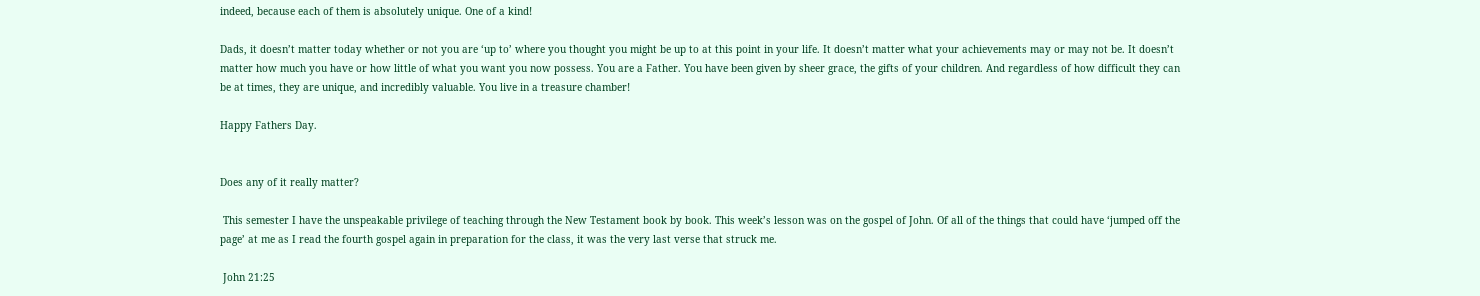indeed, because each of them is absolutely unique. One of a kind!

Dads, it doesn’t matter today whether or not you are ‘up to’ where you thought you might be up to at this point in your life. It doesn’t matter what your achievements may or may not be. It doesn’t matter how much you have or how little of what you want you now possess. You are a Father. You have been given by sheer grace, the gifts of your children. And regardless of how difficult they can be at times, they are unique, and incredibly valuable. You live in a treasure chamber!

Happy Fathers Day.


Does any of it really matter?

 This semester I have the unspeakable privilege of teaching through the New Testament book by book. This week’s lesson was on the gospel of John. Of all of the things that could have ‘jumped off the page’ at me as I read the fourth gospel again in preparation for the class, it was the very last verse that struck me.

 John 21:25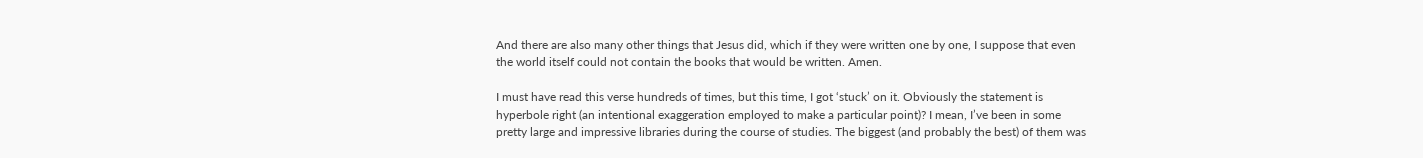And there are also many other things that Jesus did, which if they were written one by one, I suppose that even the world itself could not contain the books that would be written. Amen.

I must have read this verse hundreds of times, but this time, I got ‘stuck’ on it. Obviously the statement is hyperbole right (an intentional exaggeration employed to make a particular point)? I mean, I’ve been in some pretty large and impressive libraries during the course of studies. The biggest (and probably the best) of them was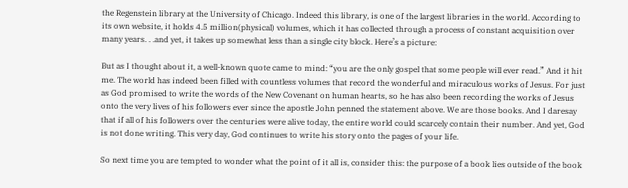the Regenstein library at the University of Chicago. Indeed this library, is one of the largest libraries in the world. According to its own website, it holds 4.5 million(physical) volumes, which it has collected through a process of constant acquisition over many years. . .and yet, it takes up somewhat less than a single city block. Here’s a picture:

But as I thought about it, a well-known quote came to mind: “you are the only gospel that some people will ever read.” And it hit me. The world has indeed been filled with countless volumes that record the wonderful and miraculous works of Jesus. For just as God promised to write the words of the New Covenant on human hearts, so he has also been recording the works of Jesus onto the very lives of his followers ever since the apostle John penned the statement above. We are those books. And I daresay that if all of his followers over the centuries were alive today, the entire world could scarcely contain their number. And yet, God is not done writing. This very day, God continues to write his story onto the pages of your life.

So next time you are tempted to wonder what the point of it all is, consider this: the purpose of a book lies outside of the book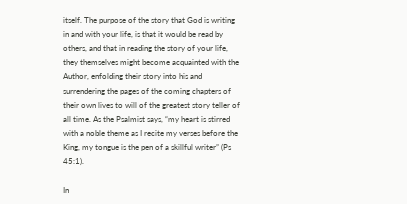itself. The purpose of the story that God is writing in and with your life, is that it would be read by others, and that in reading the story of your life, they themselves might become acquainted with the Author, enfolding their story into his and surrendering the pages of the coming chapters of their own lives to will of the greatest story teller of all time. As the Psalmist says, “my heart is stirred with a noble theme as I recite my verses before the King, my tongue is the pen of a skillful writer” (Ps 45:1).

In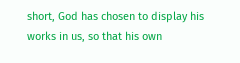short, God has chosen to display his works in us, so that his own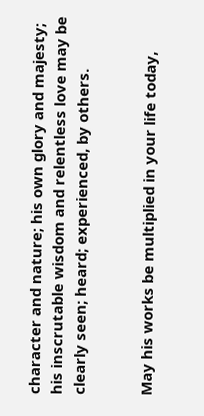character and nature; his own glory and majesty; his inscrutable wisdom and relentless love may be clearly seen; heard; experienced, by others.


May his works be multiplied in your life today,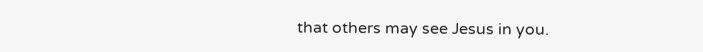that others may see Jesus in you.